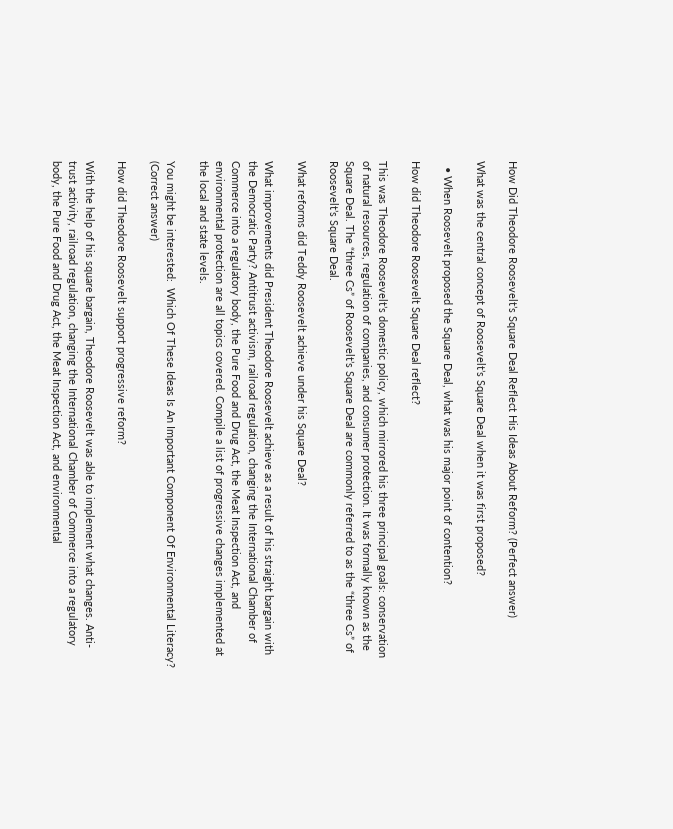How Did Theodore Roosevelt’s Square Deal Reflect His Ideas About Reform? (Perfect answer)

What was the central concept of Roosevelt’s Square Deal when it was first proposed?

  • When Roosevelt proposed the Square Deal, what was his major point of contention?

How did Theodore Roosevelt Square Deal reflect?

This was Theodore Roosevelt’s domestic policy, which mirrored his three principal goals: conservation of natural resources, regulation of companies, and consumer protection. It was formally known as the Square Deal. The “three Cs” of Roosevelt’s Square Deal are commonly referred to as the “three Cs” of Roosevelt’s Square Deal.

What reforms did Teddy Roosevelt achieve under his Square Deal?

What improvements did President Theodore Roosevelt achieve as a result of his straight bargain with the Democratic Party? Antitrust activism, railroad regulation, changing the International Chamber of Commerce into a regulatory body, the Pure Food and Drug Act, the Meat Inspection Act, and environmental protection are all topics covered. Compile a list of progressive changes implemented at the local and state levels.

You might be interested:  Which Of These Ideas Is An Important Component Of Environmental Literacy? (Correct answer)

How did Theodore Roosevelt support progressive reform?

With the help of his square bargain, Theodore Roosevelt was able to implement what changes. Anti-trust activity, railroad regulation, changing the International Chamber of Commerce into a regulatory body, the Pure Food and Drug Act, the Meat Inspection Act, and environmental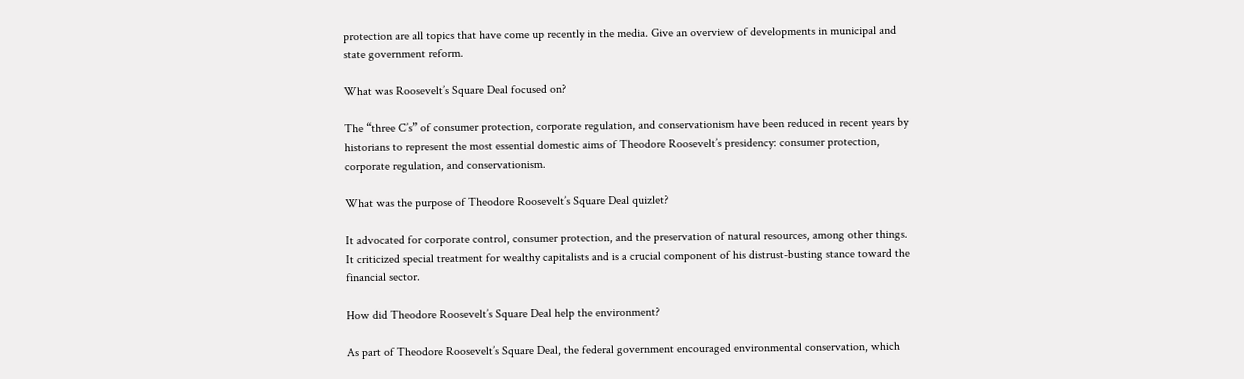protection are all topics that have come up recently in the media. Give an overview of developments in municipal and state government reform.

What was Roosevelt’s Square Deal focused on?

The “three C’s” of consumer protection, corporate regulation, and conservationism have been reduced in recent years by historians to represent the most essential domestic aims of Theodore Roosevelt’s presidency: consumer protection, corporate regulation, and conservationism.

What was the purpose of Theodore Roosevelt’s Square Deal quizlet?

It advocated for corporate control, consumer protection, and the preservation of natural resources, among other things. It criticized special treatment for wealthy capitalists and is a crucial component of his distrust-busting stance toward the financial sector.

How did Theodore Roosevelt’s Square Deal help the environment?

As part of Theodore Roosevelt’s Square Deal, the federal government encouraged environmental conservation, which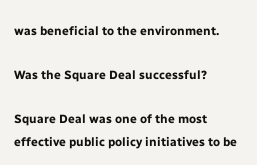was beneficial to the environment.

Was the Square Deal successful?

Square Deal was one of the most effective public policy initiatives to be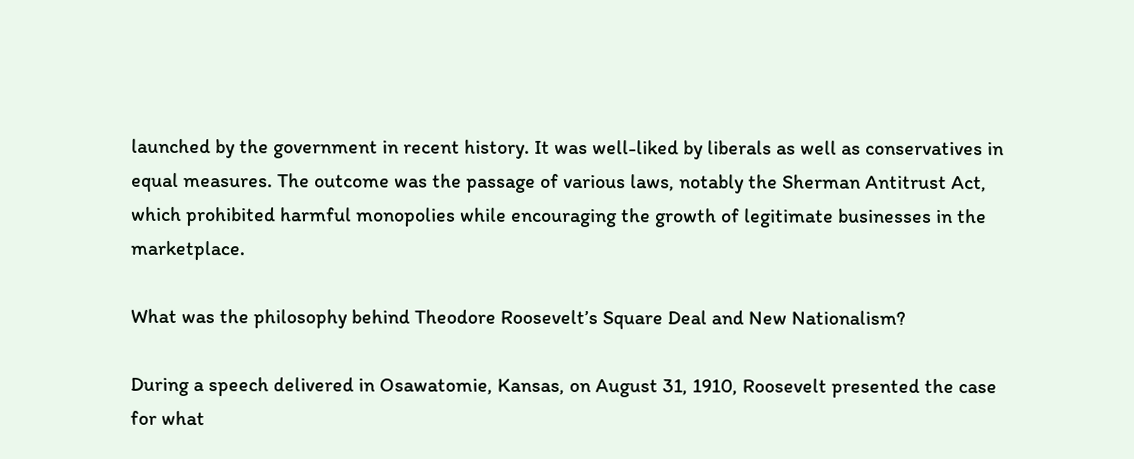launched by the government in recent history. It was well-liked by liberals as well as conservatives in equal measures. The outcome was the passage of various laws, notably the Sherman Antitrust Act, which prohibited harmful monopolies while encouraging the growth of legitimate businesses in the marketplace.

What was the philosophy behind Theodore Roosevelt’s Square Deal and New Nationalism?

During a speech delivered in Osawatomie, Kansas, on August 31, 1910, Roosevelt presented the case for what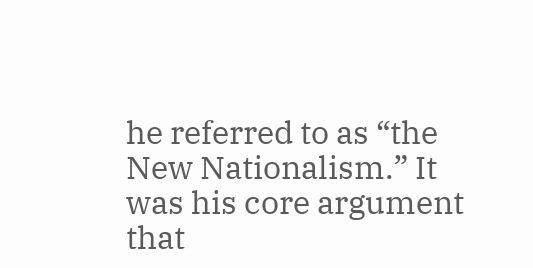he referred to as “the New Nationalism.” It was his core argument that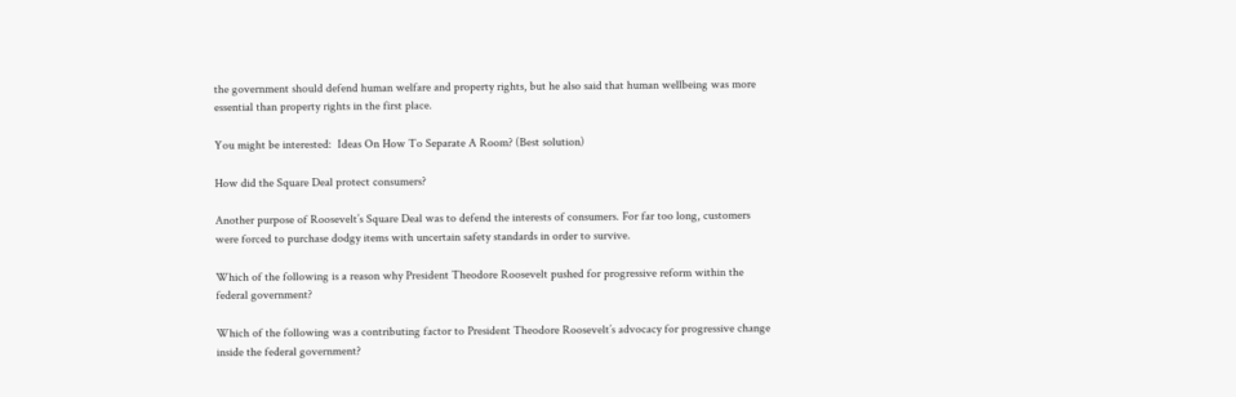the government should defend human welfare and property rights, but he also said that human wellbeing was more essential than property rights in the first place.

You might be interested:  Ideas On How To Separate A Room? (Best solution)

How did the Square Deal protect consumers?

Another purpose of Roosevelt’s Square Deal was to defend the interests of consumers. For far too long, customers were forced to purchase dodgy items with uncertain safety standards in order to survive.

Which of the following is a reason why President Theodore Roosevelt pushed for progressive reform within the federal government?

Which of the following was a contributing factor to President Theodore Roosevelt’s advocacy for progressive change inside the federal government?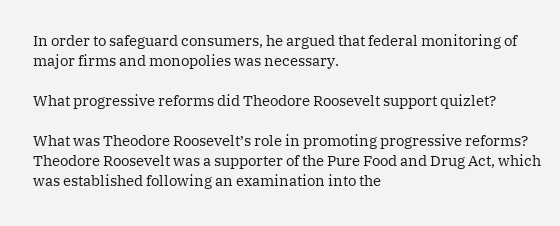In order to safeguard consumers, he argued that federal monitoring of major firms and monopolies was necessary.

What progressive reforms did Theodore Roosevelt support quizlet?

What was Theodore Roosevelt’s role in promoting progressive reforms? Theodore Roosevelt was a supporter of the Pure Food and Drug Act, which was established following an examination into the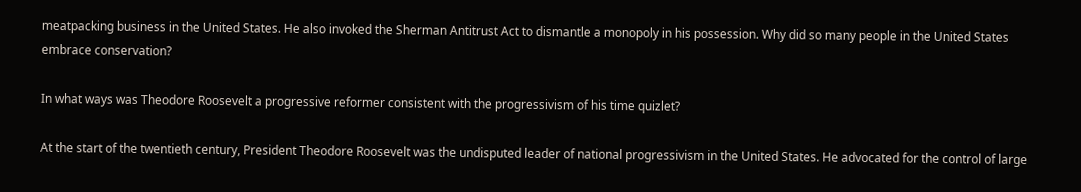meatpacking business in the United States. He also invoked the Sherman Antitrust Act to dismantle a monopoly in his possession. Why did so many people in the United States embrace conservation?

In what ways was Theodore Roosevelt a progressive reformer consistent with the progressivism of his time quizlet?

At the start of the twentieth century, President Theodore Roosevelt was the undisputed leader of national progressivism in the United States. He advocated for the control of large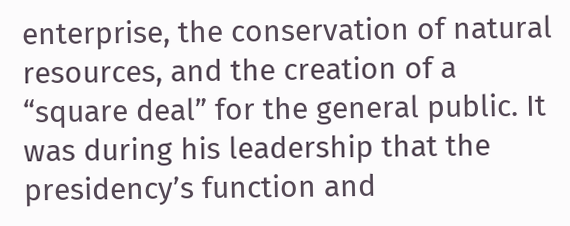enterprise, the conservation of natural resources, and the creation of a “square deal” for the general public. It was during his leadership that the presidency’s function and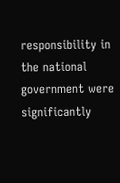responsibility in the national government were significantly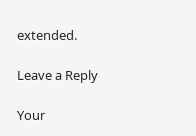extended.

Leave a Reply

Your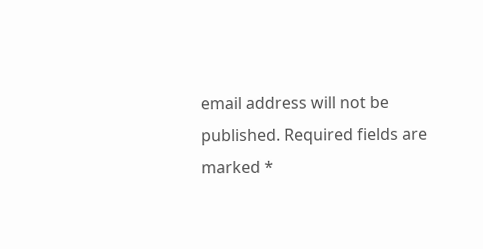email address will not be published. Required fields are marked *